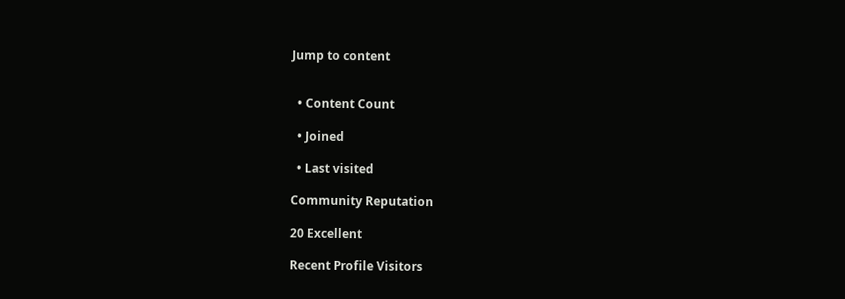Jump to content


  • Content Count

  • Joined

  • Last visited

Community Reputation

20 Excellent

Recent Profile Visitors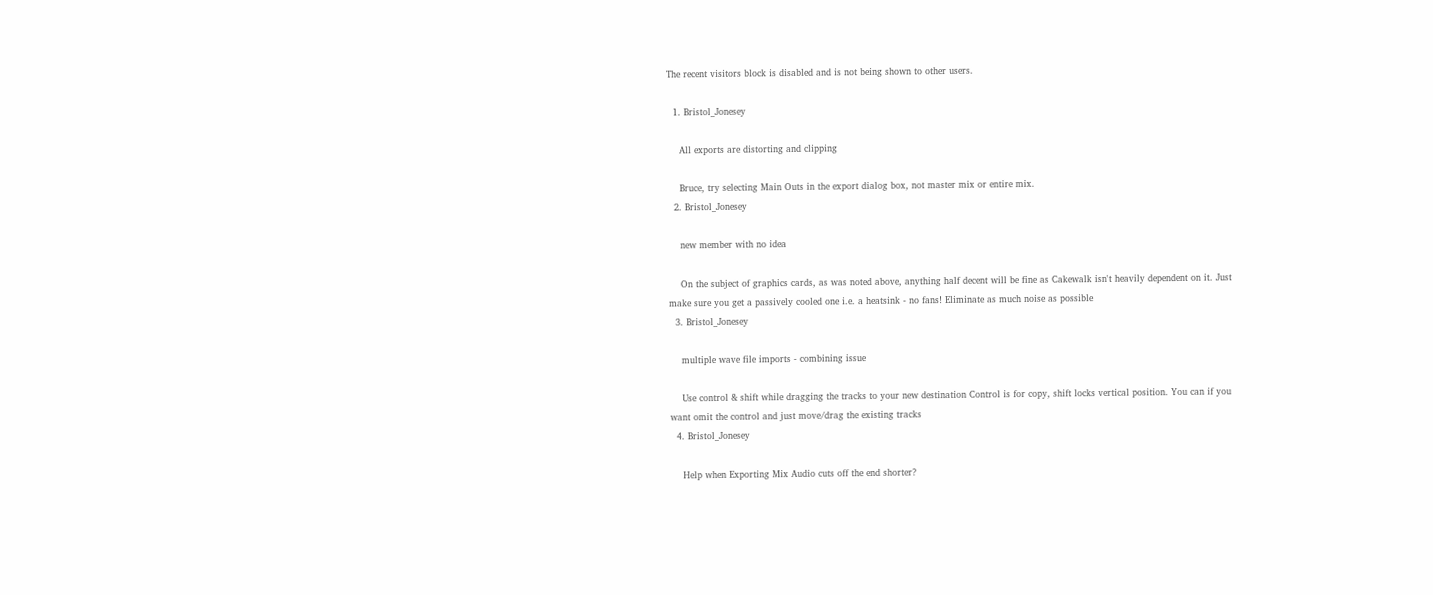The recent visitors block is disabled and is not being shown to other users.

  1. Bristol_Jonesey

    All exports are distorting and clipping

    Bruce, try selecting Main Outs in the export dialog box, not master mix or entire mix.
  2. Bristol_Jonesey

    new member with no idea

    On the subject of graphics cards, as was noted above, anything half decent will be fine as Cakewalk isn't heavily dependent on it. Just make sure you get a passively cooled one i.e. a heatsink - no fans! Eliminate as much noise as possible
  3. Bristol_Jonesey

    multiple wave file imports - combining issue

    Use control & shift while dragging the tracks to your new destination Control is for copy, shift locks vertical position. You can if you want omit the control and just move/drag the existing tracks
  4. Bristol_Jonesey

    Help when Exporting Mix Audio cuts off the end shorter?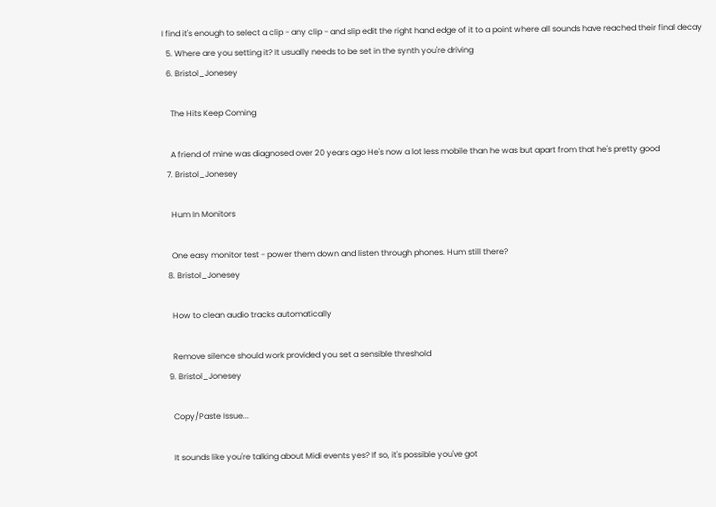I find it's enough to select a clip - any clip - and slip edit the right hand edge of it to a point where all sounds have reached their final decay
  5. Where are you setting it? It usually needs to be set in the synth you're driving
  6. Bristol_Jonesey

    The Hits Keep Coming

    A friend of mine was diagnosed over 20 years ago He's now a lot less mobile than he was but apart from that he's pretty good
  7. Bristol_Jonesey

    Hum In Monitors

    One easy monitor test - power them down and listen through phones. Hum still there?
  8. Bristol_Jonesey

    How to clean audio tracks automatically

    Remove silence should work provided you set a sensible threshold
  9. Bristol_Jonesey

    Copy/Paste Issue...

    It sounds like you're talking about Midi events yes? If so, it's possible you've got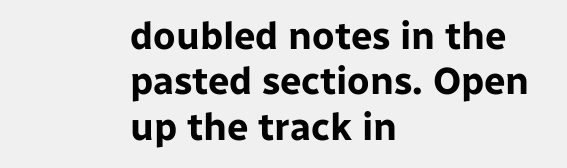doubled notes in the pasted sections. Open up the track in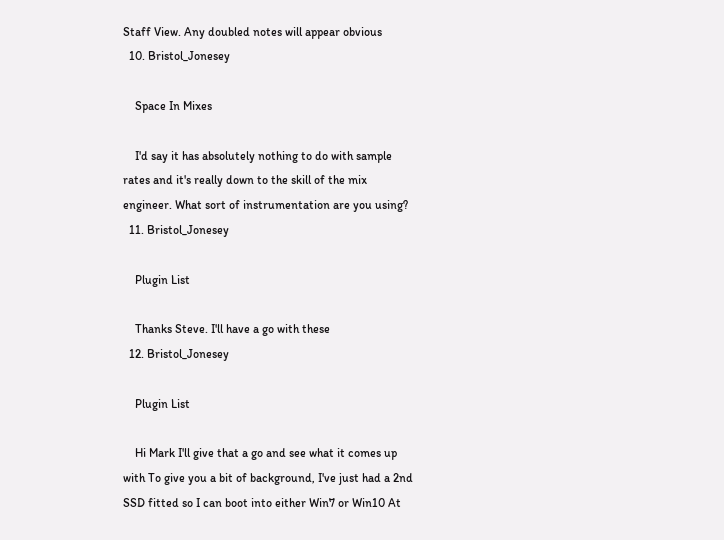Staff View. Any doubled notes will appear obvious
  10. Bristol_Jonesey

    Space In Mixes

    I'd say it has absolutely nothing to do with sample rates and it's really down to the skill of the mix engineer. What sort of instrumentation are you using?
  11. Bristol_Jonesey

    Plugin List

    Thanks Steve. I'll have a go with these
  12. Bristol_Jonesey

    Plugin List

    Hi Mark I'll give that a go and see what it comes up with To give you a bit of background, I've just had a 2nd SSD fitted so I can boot into either Win7 or Win10 At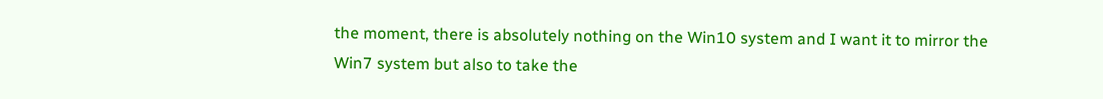the moment, there is absolutely nothing on the Win10 system and I want it to mirror the Win7 system but also to take the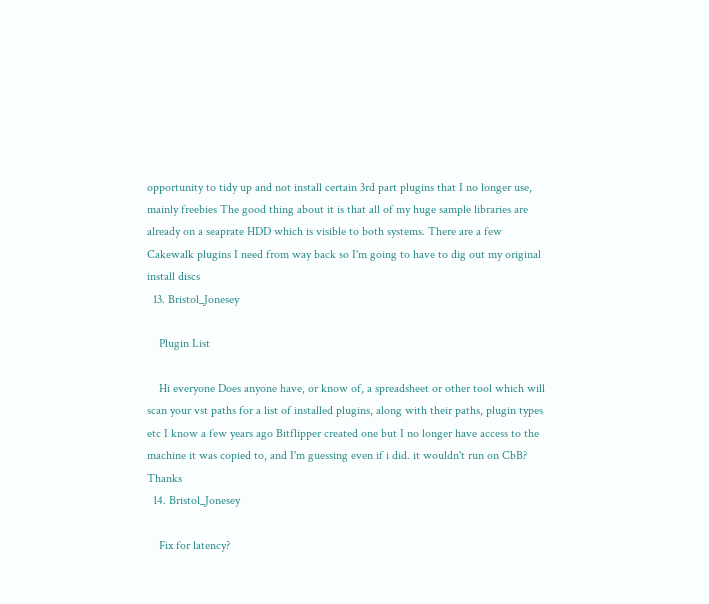opportunity to tidy up and not install certain 3rd part plugins that I no longer use, mainly freebies The good thing about it is that all of my huge sample libraries are already on a seaprate HDD which is visible to both systems. There are a few Cakewalk plugins I need from way back so I'm going to have to dig out my original install discs
  13. Bristol_Jonesey

    Plugin List

    Hi everyone Does anyone have, or know of, a spreadsheet or other tool which will scan your vst paths for a list of installed plugins, along with their paths, plugin types etc I know a few years ago Bitflipper created one but I no longer have access to the machine it was copied to, and I'm guessing even if i did. it wouldn't run on CbB? Thanks
  14. Bristol_Jonesey

    Fix for latency?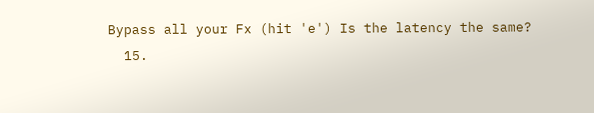Bypass all your Fx (hit 'e') Is the latency the same?
  15.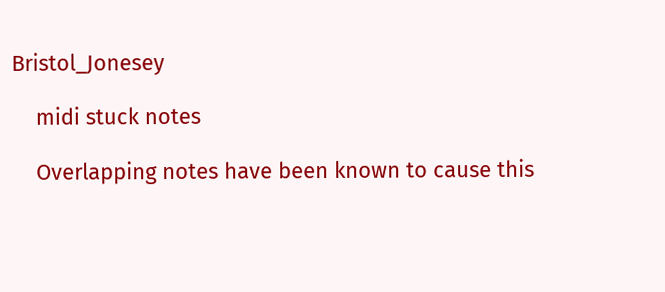Bristol_Jonesey

    midi stuck notes

    Overlapping notes have been known to cause this